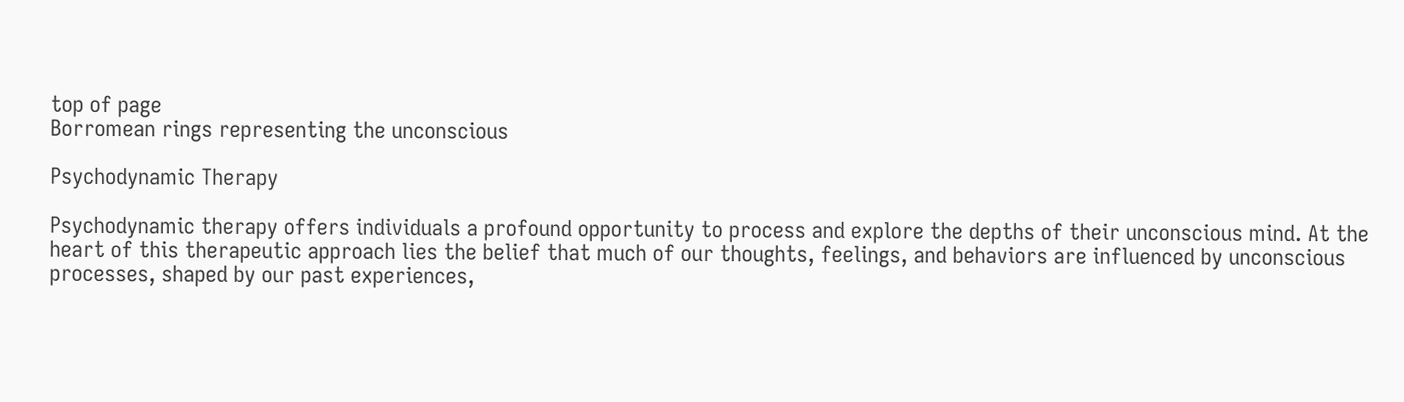top of page
Borromean rings representing the unconscious

Psychodynamic Therapy

Psychodynamic therapy offers individuals a profound opportunity to process and explore the depths of their unconscious mind. At the heart of this therapeutic approach lies the belief that much of our thoughts, feelings, and behaviors are influenced by unconscious processes, shaped by our past experiences,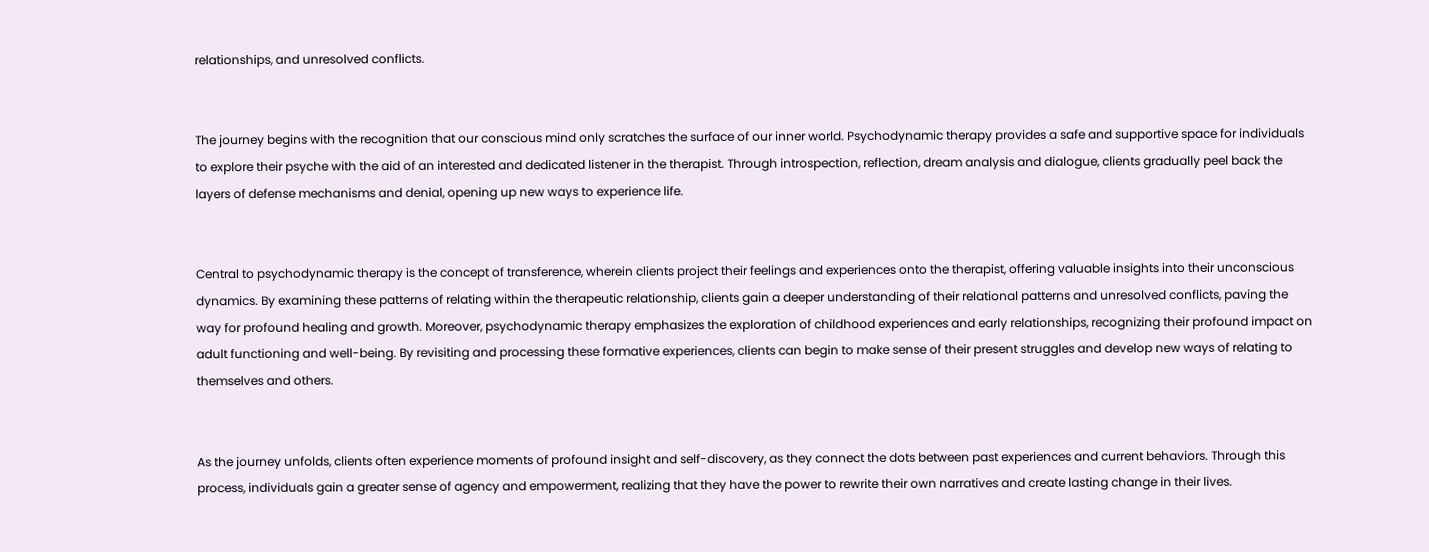relationships, and unresolved conflicts.


The journey begins with the recognition that our conscious mind only scratches the surface of our inner world. Psychodynamic therapy provides a safe and supportive space for individuals to explore their psyche with the aid of an interested and dedicated listener in the therapist. Through introspection, reflection, dream analysis and dialogue, clients gradually peel back the layers of defense mechanisms and denial, opening up new ways to experience life.


Central to psychodynamic therapy is the concept of transference, wherein clients project their feelings and experiences onto the therapist, offering valuable insights into their unconscious dynamics. By examining these patterns of relating within the therapeutic relationship, clients gain a deeper understanding of their relational patterns and unresolved conflicts, paving the way for profound healing and growth. Moreover, psychodynamic therapy emphasizes the exploration of childhood experiences and early relationships, recognizing their profound impact on adult functioning and well-being. By revisiting and processing these formative experiences, clients can begin to make sense of their present struggles and develop new ways of relating to themselves and others.


As the journey unfolds, clients often experience moments of profound insight and self-discovery, as they connect the dots between past experiences and current behaviors. Through this process, individuals gain a greater sense of agency and empowerment, realizing that they have the power to rewrite their own narratives and create lasting change in their lives.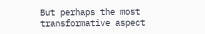But perhaps the most transformative aspect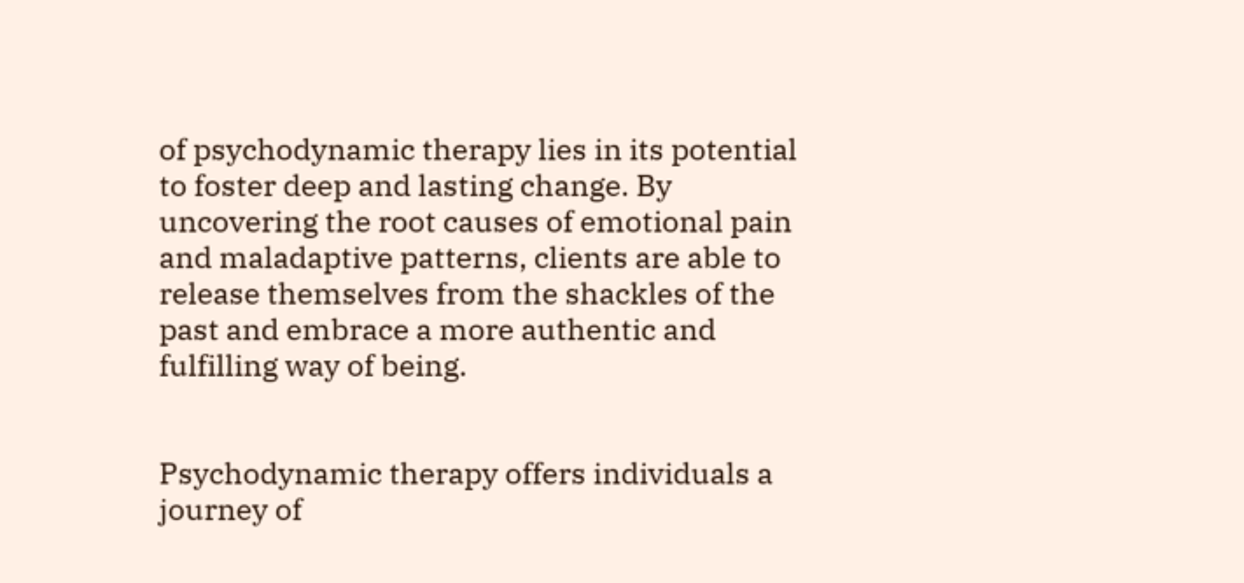of psychodynamic therapy lies in its potential to foster deep and lasting change. By uncovering the root causes of emotional pain and maladaptive patterns, clients are able to release themselves from the shackles of the past and embrace a more authentic and fulfilling way of being.


Psychodynamic therapy offers individuals a journey of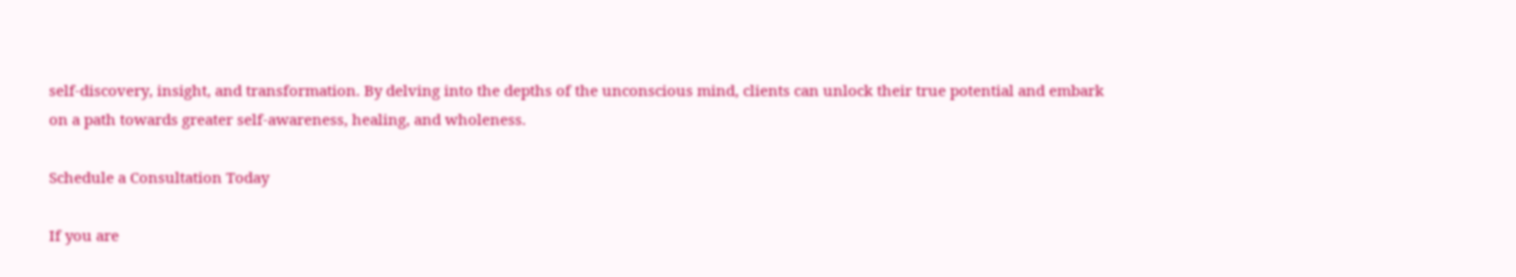self-discovery, insight, and transformation. By delving into the depths of the unconscious mind, clients can unlock their true potential and embark on a path towards greater self-awareness, healing, and wholeness.

Schedule a Consultation Today

If you are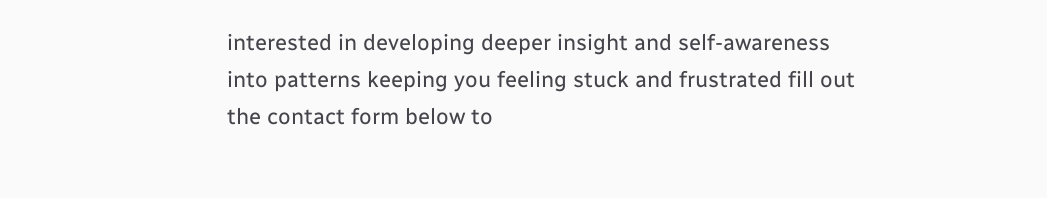interested in developing deeper insight and self-awareness into patterns keeping you feeling stuck and frustrated fill out the contact form below to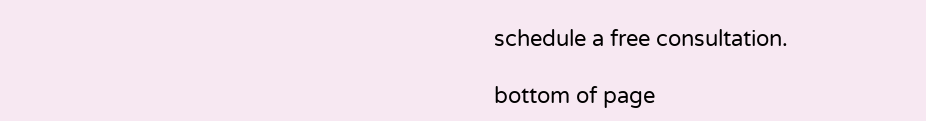schedule a free consultation.

bottom of page